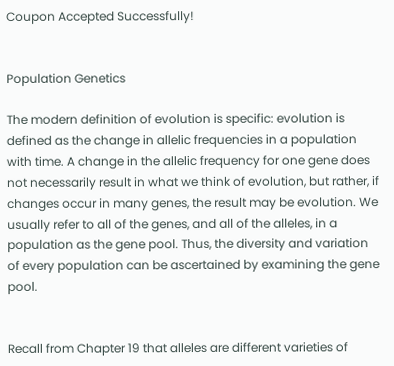Coupon Accepted Successfully!


Population Genetics

The modern definition of evolution is specific: evolution is defined as the change in allelic frequencies in a population with time. A change in the allelic frequency for one gene does not necessarily result in what we think of evolution, but rather, if changes occur in many genes, the result may be evolution. We usually refer to all of the genes, and all of the alleles, in a population as the gene pool. Thus, the diversity and variation of every population can be ascertained by examining the gene pool.


Recall from Chapter 19 that alleles are different varieties of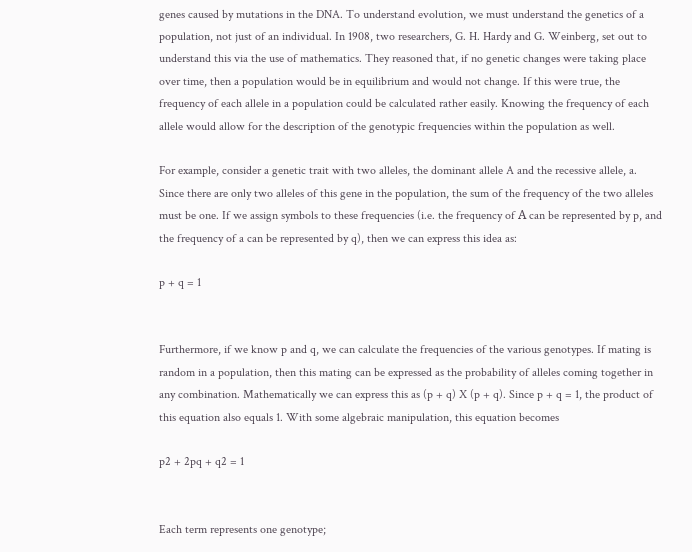genes caused by mutations in the DNA. To understand evolution, we must understand the genetics of a population, not just of an individual. In 1908, two researchers, G. H. Hardy and G. Weinberg, set out to understand this via the use of mathematics. They reasoned that, if no genetic changes were taking place over time, then a population would be in equilibrium and would not change. If this were true, the frequency of each allele in a population could be calculated rather easily. Knowing the frequency of each allele would allow for the description of the genotypic frequencies within the population as well.

For example, consider a genetic trait with two alleles, the dominant allele A and the recessive allele, a. Since there are only two alleles of this gene in the population, the sum of the frequency of the two alleles must be one. If we assign symbols to these frequencies (i.e. the frequency of Α can be represented by p, and the frequency of a can be represented by q), then we can express this idea as:

p + q = 1


Furthermore, if we know p and q, we can calculate the frequencies of the various genotypes. If mating is random in a population, then this mating can be expressed as the probability of alleles coming together in any combination. Mathematically we can express this as (p + q) X (p + q). Since p + q = 1, the product of this equation also equals 1. With some algebraic manipulation, this equation becomes

p2 + 2pq + q2 = 1


Each term represents one genotype;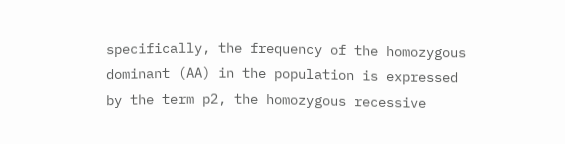specifically, the frequency of the homozygous dominant (AA) in the population is expressed by the term p2, the homozygous recessive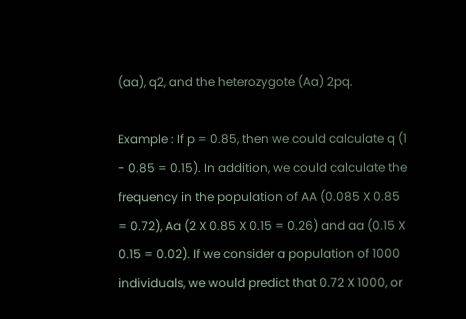(aa), q2, and the heterozygote (Aa) 2pq.

Example : If p = 0.85, then we could calculate q (1 - 0.85 = 0.15). In addition, we could calculate the frequency in the population of AA (0.085 X 0.85 = 0.72), Aa (2 X 0.85 X 0.15 = 0.26) and aa (0.15 X 0.15 = 0.02). If we consider a population of 1000 individuals, we would predict that 0.72 X 1000, or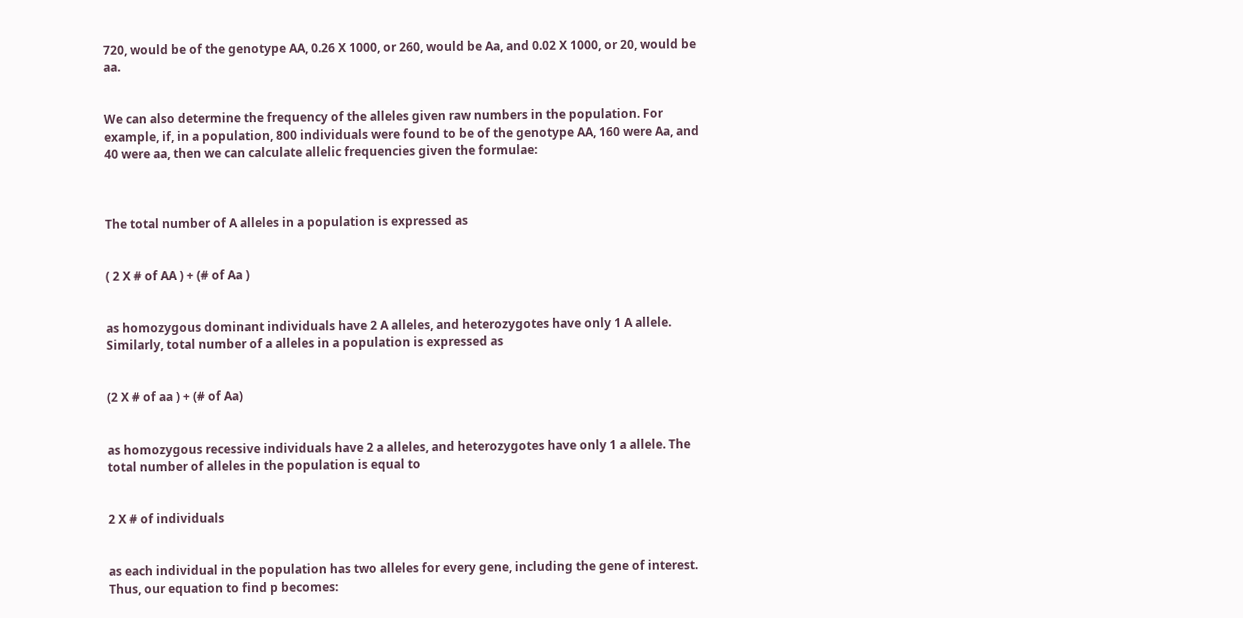720, would be of the genotype AA, 0.26 X 1000, or 260, would be Aa, and 0.02 X 1000, or 20, would be aa.


We can also determine the frequency of the alleles given raw numbers in the population. For example, if, in a population, 800 individuals were found to be of the genotype AA, 160 were Aa, and 40 were aa, then we can calculate allelic frequencies given the formulae:



The total number of A alleles in a population is expressed as


( 2 X # of AA ) + (# of Aa )


as homozygous dominant individuals have 2 A alleles, and heterozygotes have only 1 A allele. Similarly, total number of a alleles in a population is expressed as


(2 X # of aa ) + (# of Aa)


as homozygous recessive individuals have 2 a alleles, and heterozygotes have only 1 a allele. The total number of alleles in the population is equal to


2 X # of individuals


as each individual in the population has two alleles for every gene, including the gene of interest. Thus, our equation to find p becomes: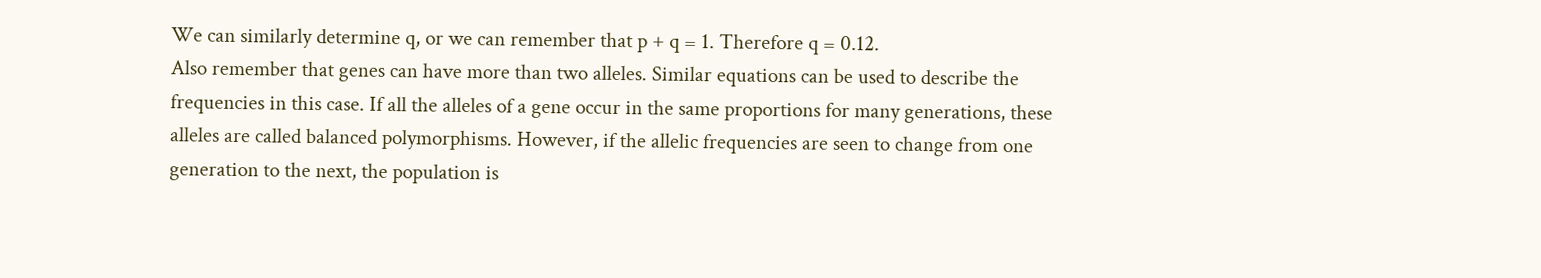We can similarly determine q, or we can remember that p + q = 1. Therefore q = 0.12.
Also remember that genes can have more than two alleles. Similar equations can be used to describe the frequencies in this case. If all the alleles of a gene occur in the same proportions for many generations, these alleles are called balanced polymorphisms. However, if the allelic frequencies are seen to change from one generation to the next, the population is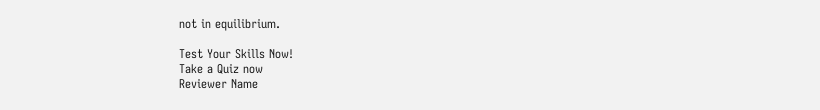not in equilibrium.

Test Your Skills Now!
Take a Quiz now
Reviewer Name